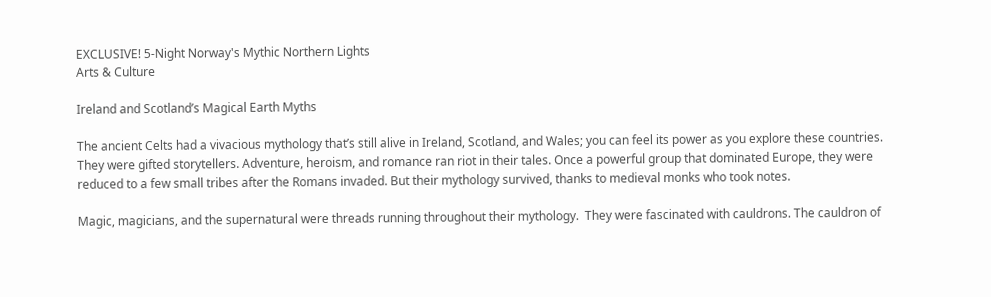EXCLUSIVE! 5-Night Norway's Mythic Northern Lights
Arts & Culture

Ireland and Scotland’s Magical Earth Myths

The ancient Celts had a vivacious mythology that’s still alive in Ireland, Scotland, and Wales; you can feel its power as you explore these countries. They were gifted storytellers. Adventure, heroism, and romance ran riot in their tales. Once a powerful group that dominated Europe, they were reduced to a few small tribes after the Romans invaded. But their mythology survived, thanks to medieval monks who took notes.

Magic, magicians, and the supernatural were threads running throughout their mythology.  They were fascinated with cauldrons. The cauldron of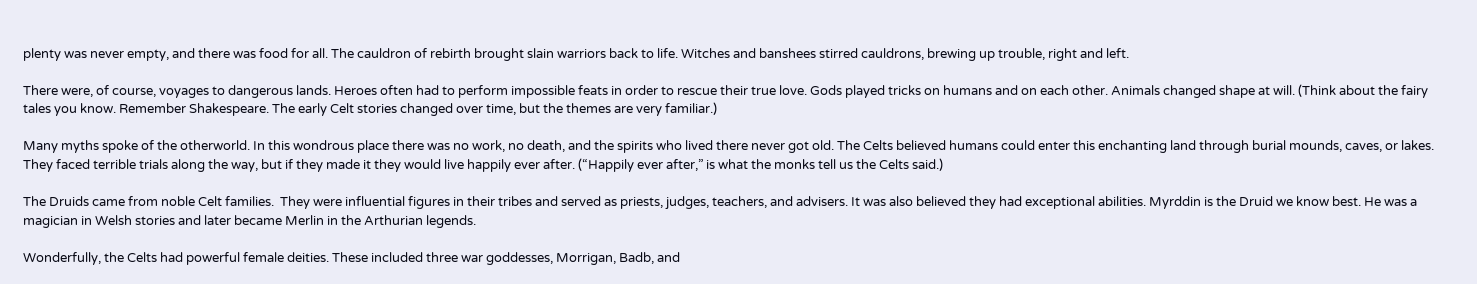plenty was never empty, and there was food for all. The cauldron of rebirth brought slain warriors back to life. Witches and banshees stirred cauldrons, brewing up trouble, right and left.

There were, of course, voyages to dangerous lands. Heroes often had to perform impossible feats in order to rescue their true love. Gods played tricks on humans and on each other. Animals changed shape at will. (Think about the fairy tales you know. Remember Shakespeare. The early Celt stories changed over time, but the themes are very familiar.)

Many myths spoke of the otherworld. In this wondrous place there was no work, no death, and the spirits who lived there never got old. The Celts believed humans could enter this enchanting land through burial mounds, caves, or lakes. They faced terrible trials along the way, but if they made it they would live happily ever after. (“Happily ever after,” is what the monks tell us the Celts said.)

The Druids came from noble Celt families.  They were influential figures in their tribes and served as priests, judges, teachers, and advisers. It was also believed they had exceptional abilities. Myrddin is the Druid we know best. He was a magician in Welsh stories and later became Merlin in the Arthurian legends.

Wonderfully, the Celts had powerful female deities. These included three war goddesses, Morrigan, Badb, and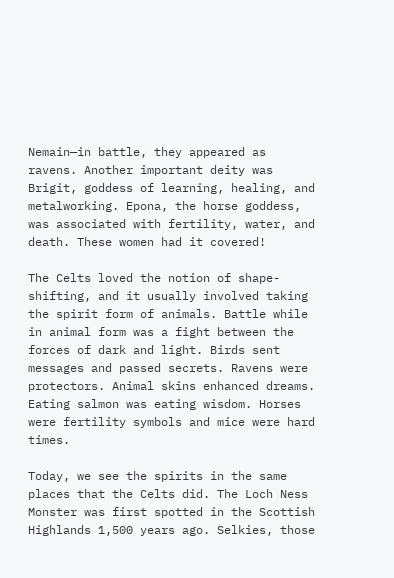Nemain—in battle, they appeared as ravens. Another important deity was Brigit, goddess of learning, healing, and metalworking. Epona, the horse goddess, was associated with fertility, water, and death. These women had it covered!

The Celts loved the notion of shape-shifting, and it usually involved taking the spirit form of animals. Battle while in animal form was a fight between the forces of dark and light. Birds sent messages and passed secrets. Ravens were protectors. Animal skins enhanced dreams. Eating salmon was eating wisdom. Horses were fertility symbols and mice were hard times.

Today, we see the spirits in the same places that the Celts did. The Loch Ness Monster was first spotted in the Scottish Highlands 1,500 years ago. Selkies, those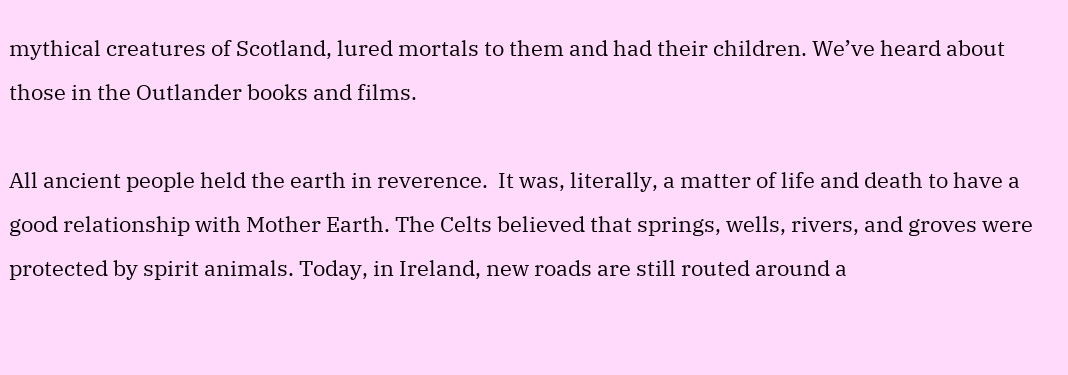mythical creatures of Scotland, lured mortals to them and had their children. We’ve heard about those in the Outlander books and films.

All ancient people held the earth in reverence.  It was, literally, a matter of life and death to have a good relationship with Mother Earth. The Celts believed that springs, wells, rivers, and groves were protected by spirit animals. Today, in Ireland, new roads are still routed around a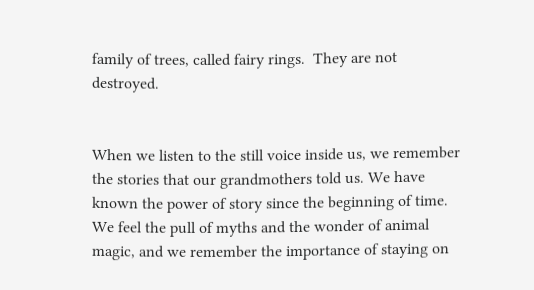family of trees, called fairy rings.  They are not destroyed.


When we listen to the still voice inside us, we remember the stories that our grandmothers told us. We have known the power of story since the beginning of time. We feel the pull of myths and the wonder of animal magic, and we remember the importance of staying on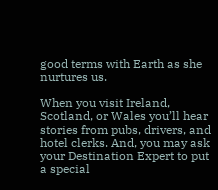good terms with Earth as she nurtures us.

When you visit Ireland, Scotland, or Wales you’ll hear stories from pubs, drivers, and hotel clerks. And, you may ask your Destination Expert to put a special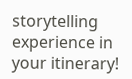storytelling experience in your itinerary!